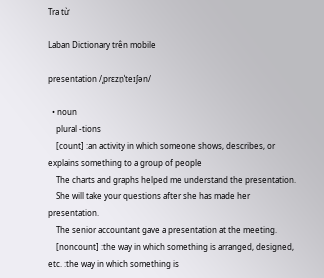Tra từ

Laban Dictionary trên mobile

presentation /ˌprɛzn̩ˈteɪʃən/

  • noun
    plural -tions
    [count] :an activity in which someone shows, describes, or explains something to a group of people
    The charts and graphs helped me understand the presentation.
    She will take your questions after she has made her presentation.
    The senior accountant gave a presentation at the meeting.
    [noncount] :the way in which something is arranged, designed, etc. :the way in which something is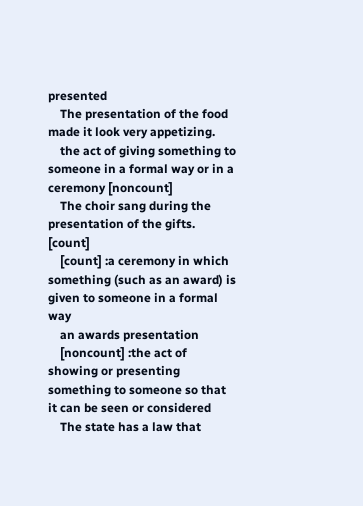presented
    The presentation of the food made it look very appetizing.
    the act of giving something to someone in a formal way or in a ceremony [noncount]
    The choir sang during the presentation of the gifts. [count]
    [count] :a ceremony in which something (such as an award) is given to someone in a formal way
    an awards presentation
    [noncount] :the act of showing or presenting something to someone so that it can be seen or considered
    The state has a law that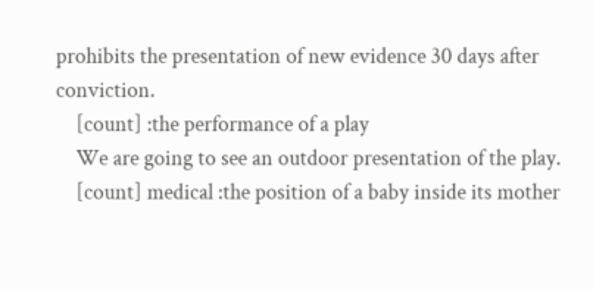prohibits the presentation of new evidence 30 days after conviction.
    [count] :the performance of a play
    We are going to see an outdoor presentation of the play.
    [count] medical :the position of a baby inside its mother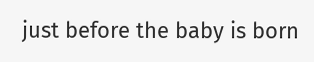just before the baby is born